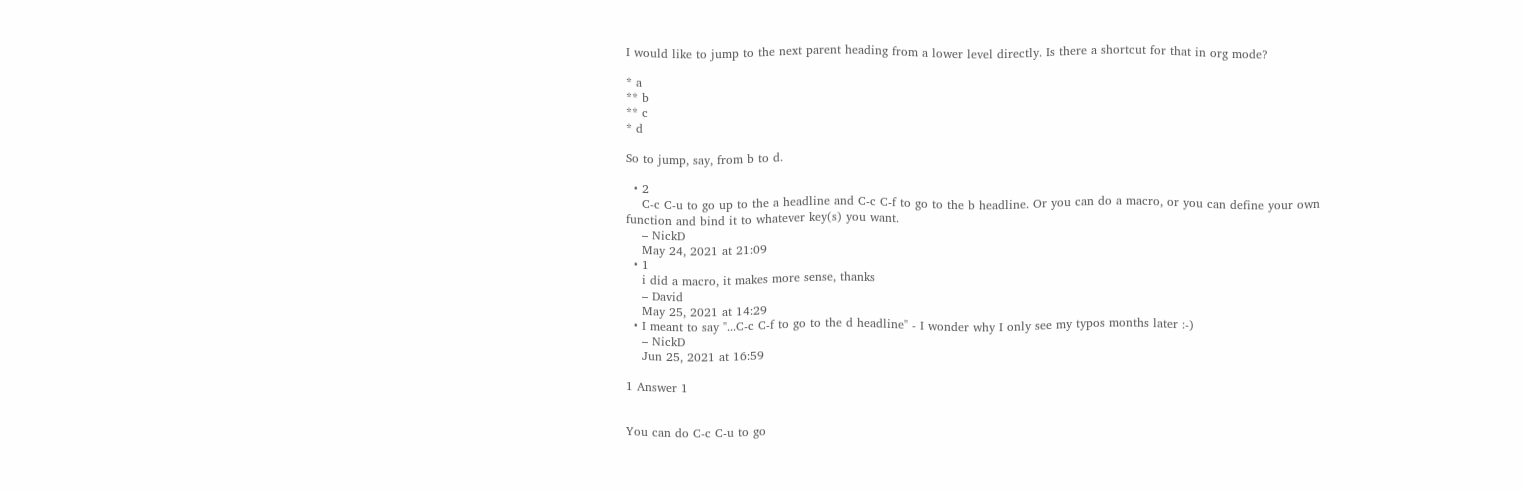I would like to jump to the next parent heading from a lower level directly. Is there a shortcut for that in org mode?

* a
** b
** c
* d

So to jump, say, from b to d.

  • 2
    C-c C-u to go up to the a headline and C-c C-f to go to the b headline. Or you can do a macro, or you can define your own function and bind it to whatever key(s) you want.
    – NickD
    May 24, 2021 at 21:09
  • 1
    i did a macro, it makes more sense, thanks
    – David
    May 25, 2021 at 14:29
  • I meant to say "...C-c C-f to go to the d headline" - I wonder why I only see my typos months later :-)
    – NickD
    Jun 25, 2021 at 16:59

1 Answer 1


You can do C-c C-u to go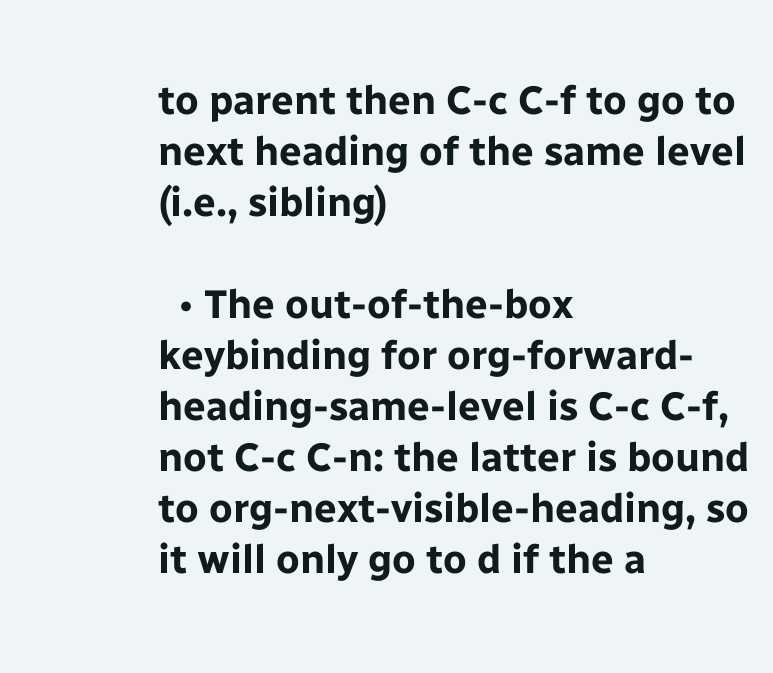to parent then C-c C-f to go to next heading of the same level (i.e., sibling)

  • The out-of-the-box keybinding for org-forward-heading-same-level is C-c C-f, not C-c C-n: the latter is bound to org-next-visible-heading, so it will only go to d if the a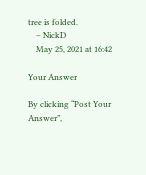tree is folded.
    – NickD
    May 25, 2021 at 16:42

Your Answer

By clicking “Post Your Answer”,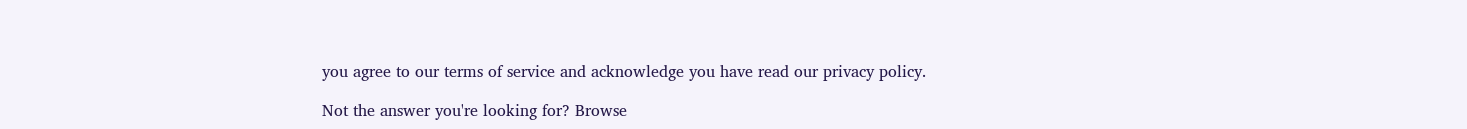you agree to our terms of service and acknowledge you have read our privacy policy.

Not the answer you're looking for? Browse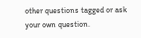other questions tagged or ask your own question.